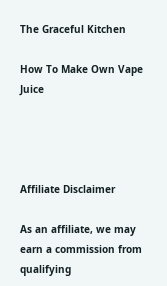The Graceful Kitchen

How To Make Own Vape Juice




Affiliate Disclaimer

As an affiliate, we may earn a commission from qualifying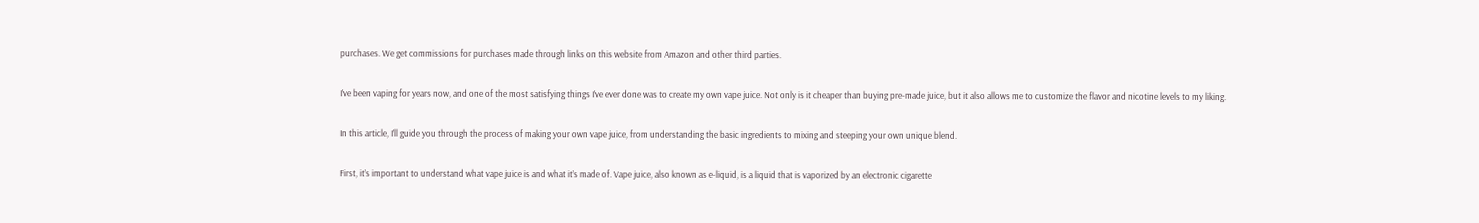purchases. We get commissions for purchases made through links on this website from Amazon and other third parties.

I’ve been vaping for years now, and one of the most satisfying things I’ve ever done was to create my own vape juice. Not only is it cheaper than buying pre-made juice, but it also allows me to customize the flavor and nicotine levels to my liking.

In this article, I’ll guide you through the process of making your own vape juice, from understanding the basic ingredients to mixing and steeping your own unique blend.

First, it’s important to understand what vape juice is and what it’s made of. Vape juice, also known as e-liquid, is a liquid that is vaporized by an electronic cigarette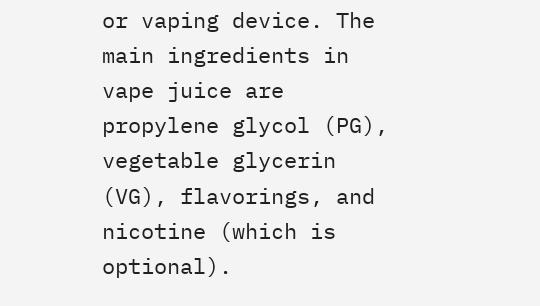or vaping device. The main ingredients in vape juice are propylene glycol (PG), vegetable glycerin (VG), flavorings, and nicotine (which is optional).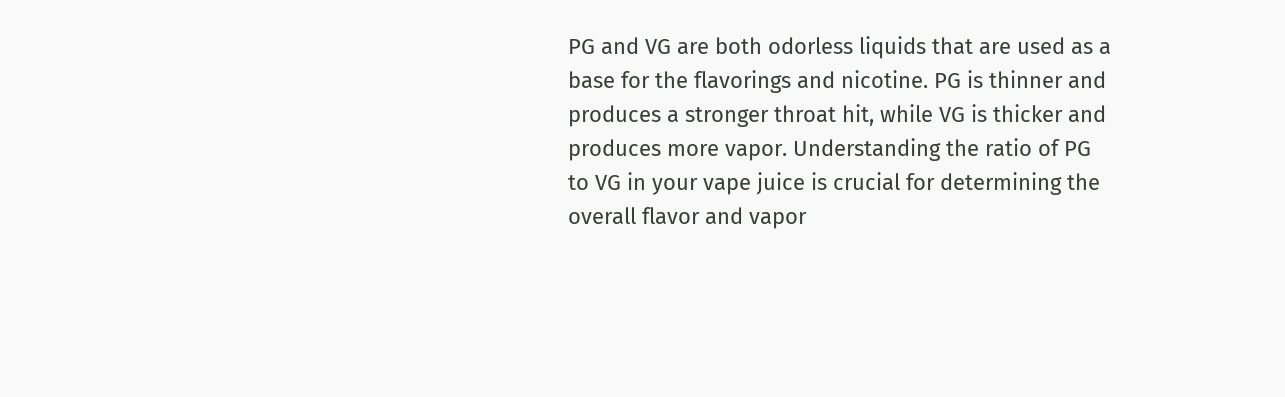PG and VG are both odorless liquids that are used as a base for the flavorings and nicotine. PG is thinner and produces a stronger throat hit, while VG is thicker and produces more vapor. Understanding the ratio of PG to VG in your vape juice is crucial for determining the overall flavor and vapor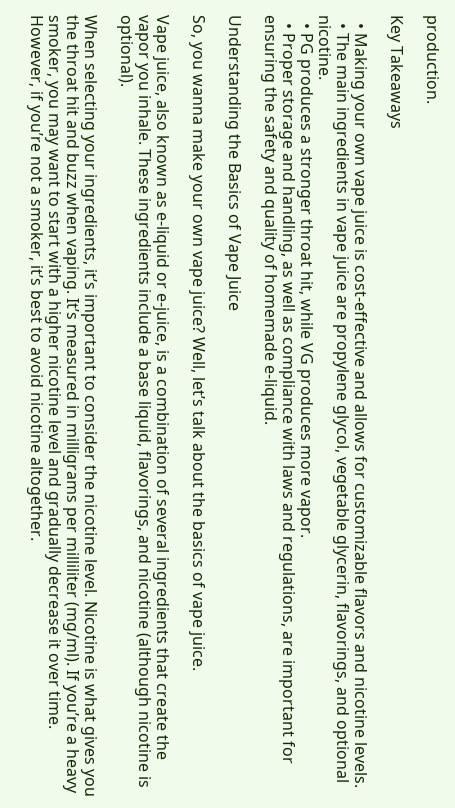production.

Key Takeaways

  • Making your own vape juice is cost-effective and allows for customizable flavors and nicotine levels.
  • The main ingredients in vape juice are propylene glycol, vegetable glycerin, flavorings, and optional nicotine.
  • PG produces a stronger throat hit, while VG produces more vapor.
  • Proper storage and handling, as well as compliance with laws and regulations, are important for ensuring the safety and quality of homemade e-liquid.

Understanding the Basics of Vape Juice

So, you wanna make your own vape juice? Well, let’s talk about the basics of vape juice.

Vape juice, also known as e-liquid or e-juice, is a combination of several ingredients that create the vapor you inhale. These ingredients include a base liquid, flavorings, and nicotine (although nicotine is optional).

When selecting your ingredients, it’s important to consider the nicotine level. Nicotine is what gives you the throat hit and buzz when vaping. It’s measured in milligrams per milliliter (mg/ml). If you’re a heavy smoker, you may want to start with a higher nicotine level and gradually decrease it over time. However, if you’re not a smoker, it’s best to avoid nicotine altogether.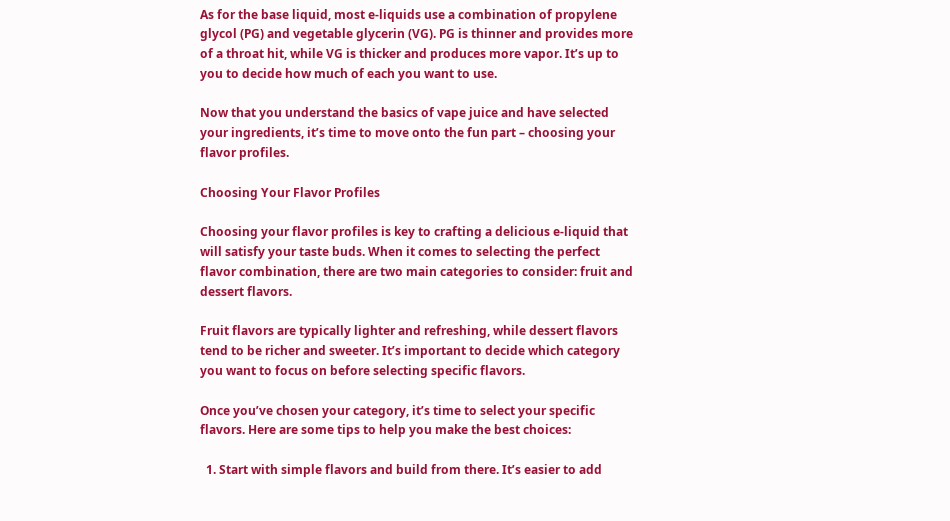As for the base liquid, most e-liquids use a combination of propylene glycol (PG) and vegetable glycerin (VG). PG is thinner and provides more of a throat hit, while VG is thicker and produces more vapor. It’s up to you to decide how much of each you want to use.

Now that you understand the basics of vape juice and have selected your ingredients, it’s time to move onto the fun part – choosing your flavor profiles.

Choosing Your Flavor Profiles

Choosing your flavor profiles is key to crafting a delicious e-liquid that will satisfy your taste buds. When it comes to selecting the perfect flavor combination, there are two main categories to consider: fruit and dessert flavors.

Fruit flavors are typically lighter and refreshing, while dessert flavors tend to be richer and sweeter. It’s important to decide which category you want to focus on before selecting specific flavors.

Once you’ve chosen your category, it’s time to select your specific flavors. Here are some tips to help you make the best choices:

  1. Start with simple flavors and build from there. It’s easier to add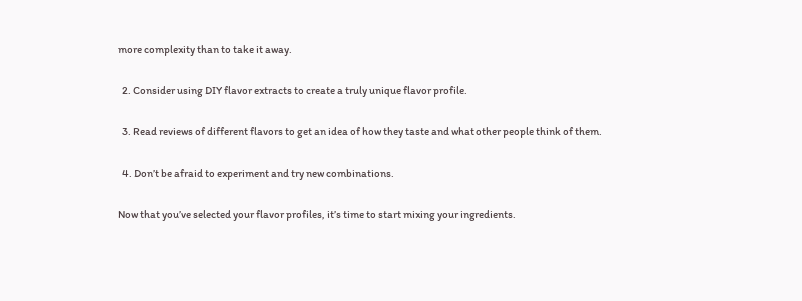more complexity than to take it away.

  2. Consider using DIY flavor extracts to create a truly unique flavor profile.

  3. Read reviews of different flavors to get an idea of how they taste and what other people think of them.

  4. Don’t be afraid to experiment and try new combinations.

Now that you’ve selected your flavor profiles, it’s time to start mixing your ingredients.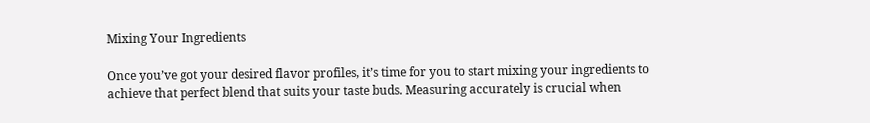Mixing Your Ingredients

Once you’ve got your desired flavor profiles, it’s time for you to start mixing your ingredients to achieve that perfect blend that suits your taste buds. Measuring accurately is crucial when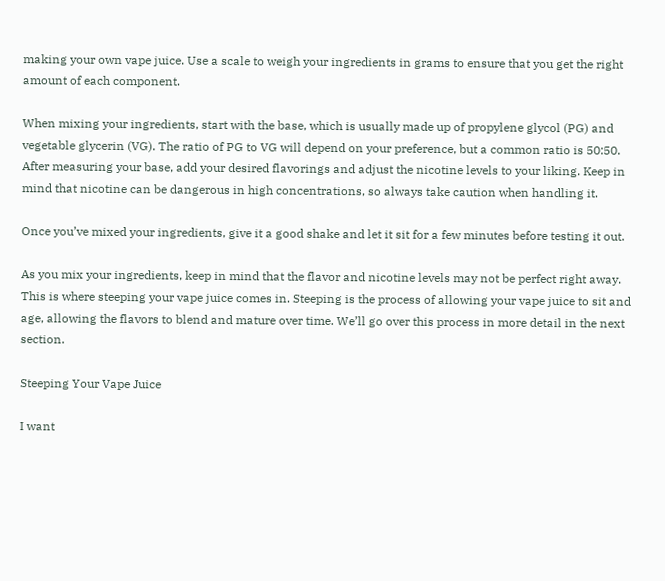making your own vape juice. Use a scale to weigh your ingredients in grams to ensure that you get the right amount of each component.

When mixing your ingredients, start with the base, which is usually made up of propylene glycol (PG) and vegetable glycerin (VG). The ratio of PG to VG will depend on your preference, but a common ratio is 50:50. After measuring your base, add your desired flavorings and adjust the nicotine levels to your liking. Keep in mind that nicotine can be dangerous in high concentrations, so always take caution when handling it.

Once you’ve mixed your ingredients, give it a good shake and let it sit for a few minutes before testing it out.

As you mix your ingredients, keep in mind that the flavor and nicotine levels may not be perfect right away. This is where steeping your vape juice comes in. Steeping is the process of allowing your vape juice to sit and age, allowing the flavors to blend and mature over time. We’ll go over this process in more detail in the next section.

Steeping Your Vape Juice

I want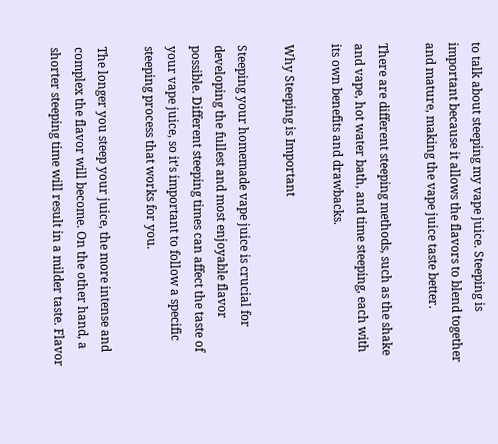to talk about steeping my vape juice. Steeping is important because it allows the flavors to blend together and mature, making the vape juice taste better.

There are different steeping methods, such as the shake and vape, hot water bath, and time steeping, each with its own benefits and drawbacks.

Why Steeping is Important

Steeping your homemade vape juice is crucial for developing the fullest and most enjoyable flavor possible. Different steeping times can affect the taste of your vape juice, so it’s important to follow a specific steeping process that works for you.

The longer you steep your juice, the more intense and complex the flavor will become. On the other hand, a shorter steeping time will result in a milder taste. Flavor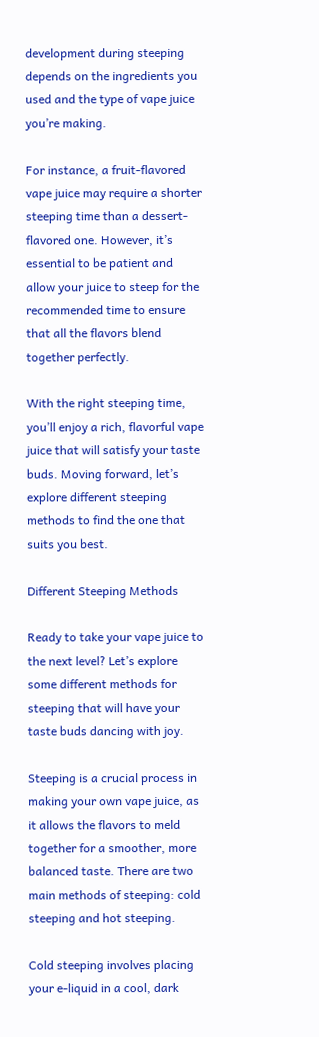development during steeping depends on the ingredients you used and the type of vape juice you’re making.

For instance, a fruit-flavored vape juice may require a shorter steeping time than a dessert-flavored one. However, it’s essential to be patient and allow your juice to steep for the recommended time to ensure that all the flavors blend together perfectly.

With the right steeping time, you’ll enjoy a rich, flavorful vape juice that will satisfy your taste buds. Moving forward, let’s explore different steeping methods to find the one that suits you best.

Different Steeping Methods

Ready to take your vape juice to the next level? Let’s explore some different methods for steeping that will have your taste buds dancing with joy.

Steeping is a crucial process in making your own vape juice, as it allows the flavors to meld together for a smoother, more balanced taste. There are two main methods of steeping: cold steeping and hot steeping.

Cold steeping involves placing your e-liquid in a cool, dark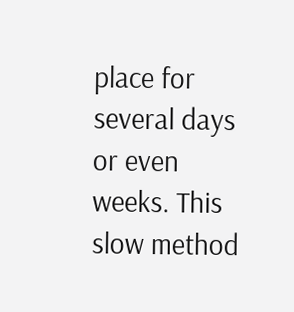place for several days or even weeks. This slow method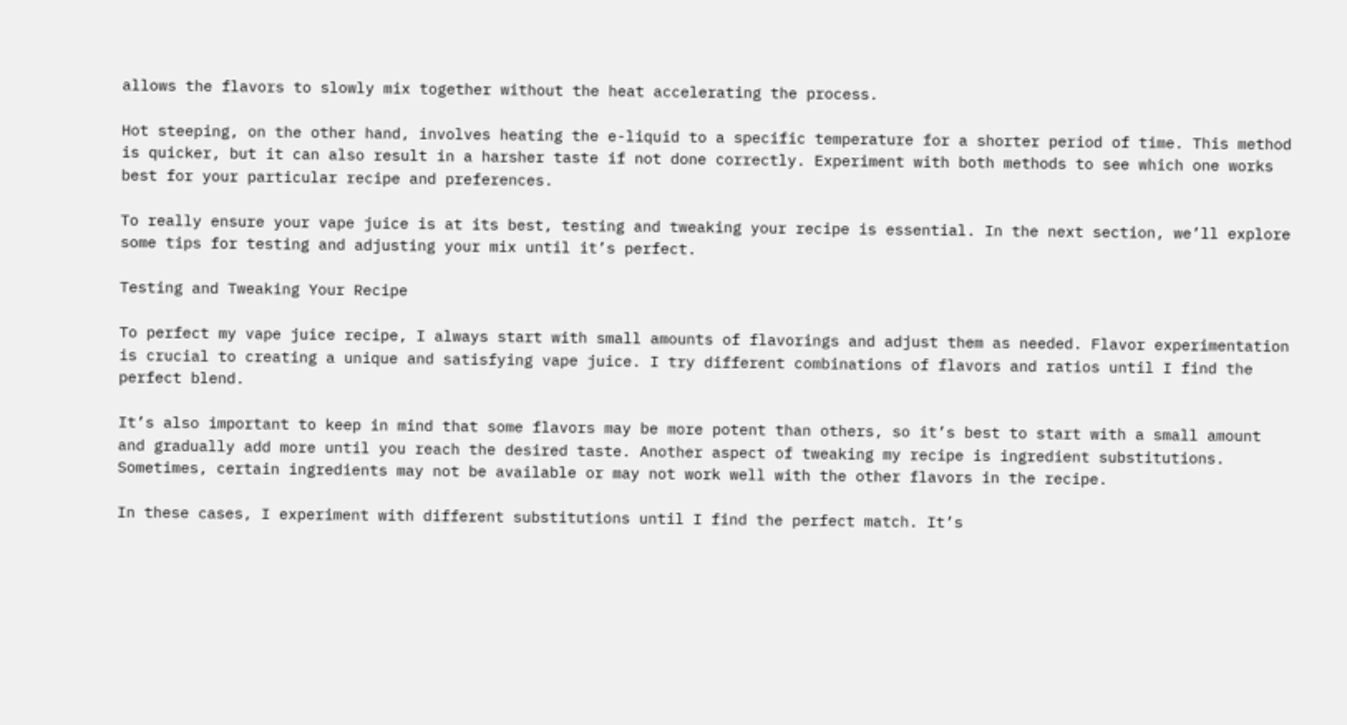allows the flavors to slowly mix together without the heat accelerating the process.

Hot steeping, on the other hand, involves heating the e-liquid to a specific temperature for a shorter period of time. This method is quicker, but it can also result in a harsher taste if not done correctly. Experiment with both methods to see which one works best for your particular recipe and preferences.

To really ensure your vape juice is at its best, testing and tweaking your recipe is essential. In the next section, we’ll explore some tips for testing and adjusting your mix until it’s perfect.

Testing and Tweaking Your Recipe

To perfect my vape juice recipe, I always start with small amounts of flavorings and adjust them as needed. Flavor experimentation is crucial to creating a unique and satisfying vape juice. I try different combinations of flavors and ratios until I find the perfect blend.

It’s also important to keep in mind that some flavors may be more potent than others, so it’s best to start with a small amount and gradually add more until you reach the desired taste. Another aspect of tweaking my recipe is ingredient substitutions. Sometimes, certain ingredients may not be available or may not work well with the other flavors in the recipe.

In these cases, I experiment with different substitutions until I find the perfect match. It’s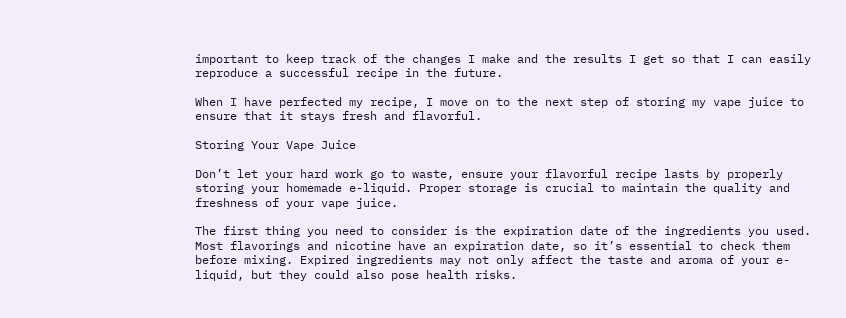important to keep track of the changes I make and the results I get so that I can easily reproduce a successful recipe in the future.

When I have perfected my recipe, I move on to the next step of storing my vape juice to ensure that it stays fresh and flavorful.

Storing Your Vape Juice

Don’t let your hard work go to waste, ensure your flavorful recipe lasts by properly storing your homemade e-liquid. Proper storage is crucial to maintain the quality and freshness of your vape juice.

The first thing you need to consider is the expiration date of the ingredients you used. Most flavorings and nicotine have an expiration date, so it’s essential to check them before mixing. Expired ingredients may not only affect the taste and aroma of your e-liquid, but they could also pose health risks.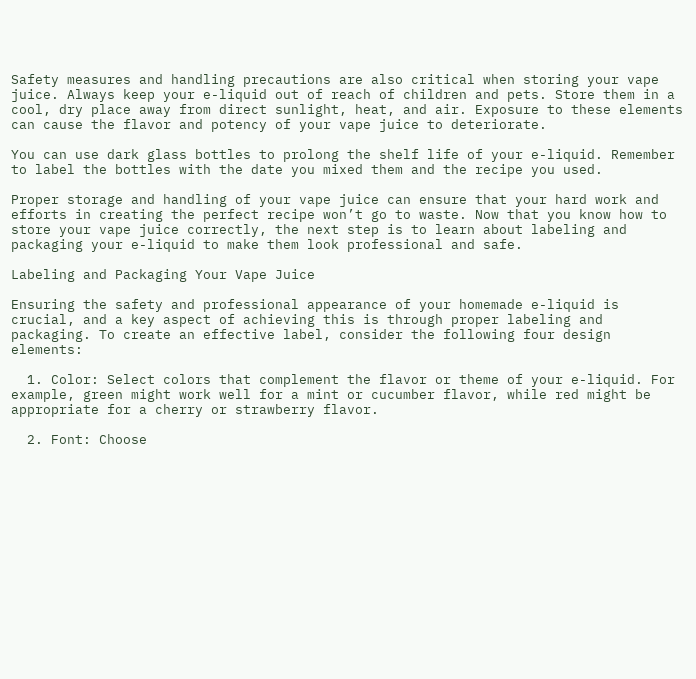Safety measures and handling precautions are also critical when storing your vape juice. Always keep your e-liquid out of reach of children and pets. Store them in a cool, dry place away from direct sunlight, heat, and air. Exposure to these elements can cause the flavor and potency of your vape juice to deteriorate.

You can use dark glass bottles to prolong the shelf life of your e-liquid. Remember to label the bottles with the date you mixed them and the recipe you used.

Proper storage and handling of your vape juice can ensure that your hard work and efforts in creating the perfect recipe won’t go to waste. Now that you know how to store your vape juice correctly, the next step is to learn about labeling and packaging your e-liquid to make them look professional and safe.

Labeling and Packaging Your Vape Juice

Ensuring the safety and professional appearance of your homemade e-liquid is crucial, and a key aspect of achieving this is through proper labeling and packaging. To create an effective label, consider the following four design elements:

  1. Color: Select colors that complement the flavor or theme of your e-liquid. For example, green might work well for a mint or cucumber flavor, while red might be appropriate for a cherry or strawberry flavor.

  2. Font: Choose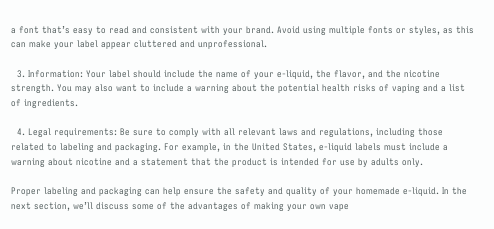a font that’s easy to read and consistent with your brand. Avoid using multiple fonts or styles, as this can make your label appear cluttered and unprofessional.

  3. Information: Your label should include the name of your e-liquid, the flavor, and the nicotine strength. You may also want to include a warning about the potential health risks of vaping and a list of ingredients.

  4. Legal requirements: Be sure to comply with all relevant laws and regulations, including those related to labeling and packaging. For example, in the United States, e-liquid labels must include a warning about nicotine and a statement that the product is intended for use by adults only.

Proper labeling and packaging can help ensure the safety and quality of your homemade e-liquid. In the next section, we’ll discuss some of the advantages of making your own vape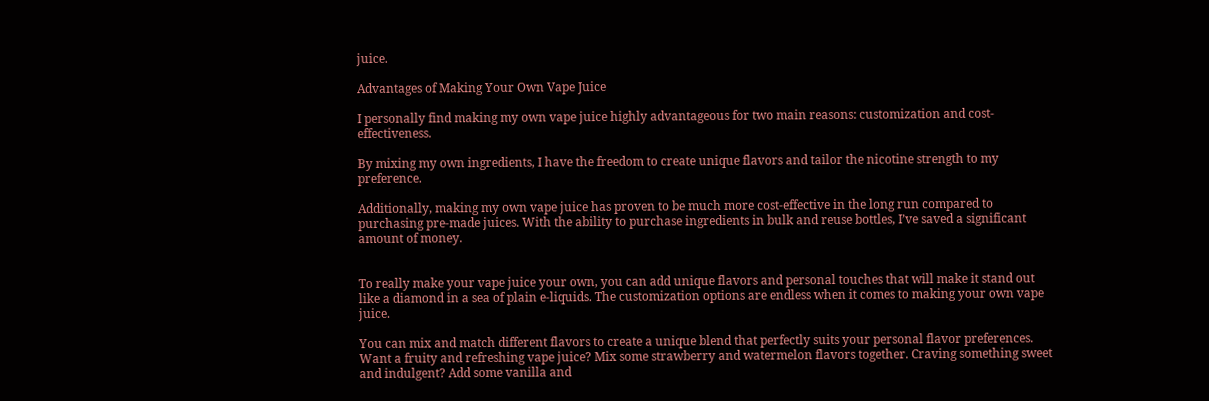juice.

Advantages of Making Your Own Vape Juice

I personally find making my own vape juice highly advantageous for two main reasons: customization and cost-effectiveness.

By mixing my own ingredients, I have the freedom to create unique flavors and tailor the nicotine strength to my preference.

Additionally, making my own vape juice has proven to be much more cost-effective in the long run compared to purchasing pre-made juices. With the ability to purchase ingredients in bulk and reuse bottles, I’ve saved a significant amount of money.


To really make your vape juice your own, you can add unique flavors and personal touches that will make it stand out like a diamond in a sea of plain e-liquids. The customization options are endless when it comes to making your own vape juice.

You can mix and match different flavors to create a unique blend that perfectly suits your personal flavor preferences. Want a fruity and refreshing vape juice? Mix some strawberry and watermelon flavors together. Craving something sweet and indulgent? Add some vanilla and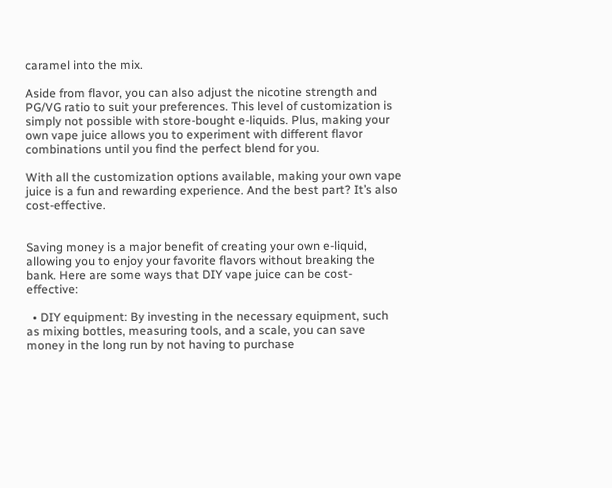caramel into the mix.

Aside from flavor, you can also adjust the nicotine strength and PG/VG ratio to suit your preferences. This level of customization is simply not possible with store-bought e-liquids. Plus, making your own vape juice allows you to experiment with different flavor combinations until you find the perfect blend for you.

With all the customization options available, making your own vape juice is a fun and rewarding experience. And the best part? It’s also cost-effective.


Saving money is a major benefit of creating your own e-liquid, allowing you to enjoy your favorite flavors without breaking the bank. Here are some ways that DIY vape juice can be cost-effective:

  • DIY equipment: By investing in the necessary equipment, such as mixing bottles, measuring tools, and a scale, you can save money in the long run by not having to purchase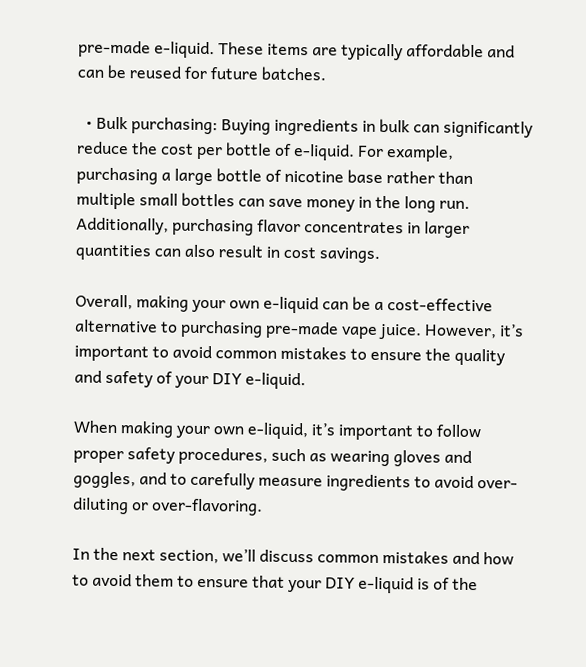pre-made e-liquid. These items are typically affordable and can be reused for future batches.

  • Bulk purchasing: Buying ingredients in bulk can significantly reduce the cost per bottle of e-liquid. For example, purchasing a large bottle of nicotine base rather than multiple small bottles can save money in the long run. Additionally, purchasing flavor concentrates in larger quantities can also result in cost savings.

Overall, making your own e-liquid can be a cost-effective alternative to purchasing pre-made vape juice. However, it’s important to avoid common mistakes to ensure the quality and safety of your DIY e-liquid.

When making your own e-liquid, it’s important to follow proper safety procedures, such as wearing gloves and goggles, and to carefully measure ingredients to avoid over-diluting or over-flavoring.

In the next section, we’ll discuss common mistakes and how to avoid them to ensure that your DIY e-liquid is of the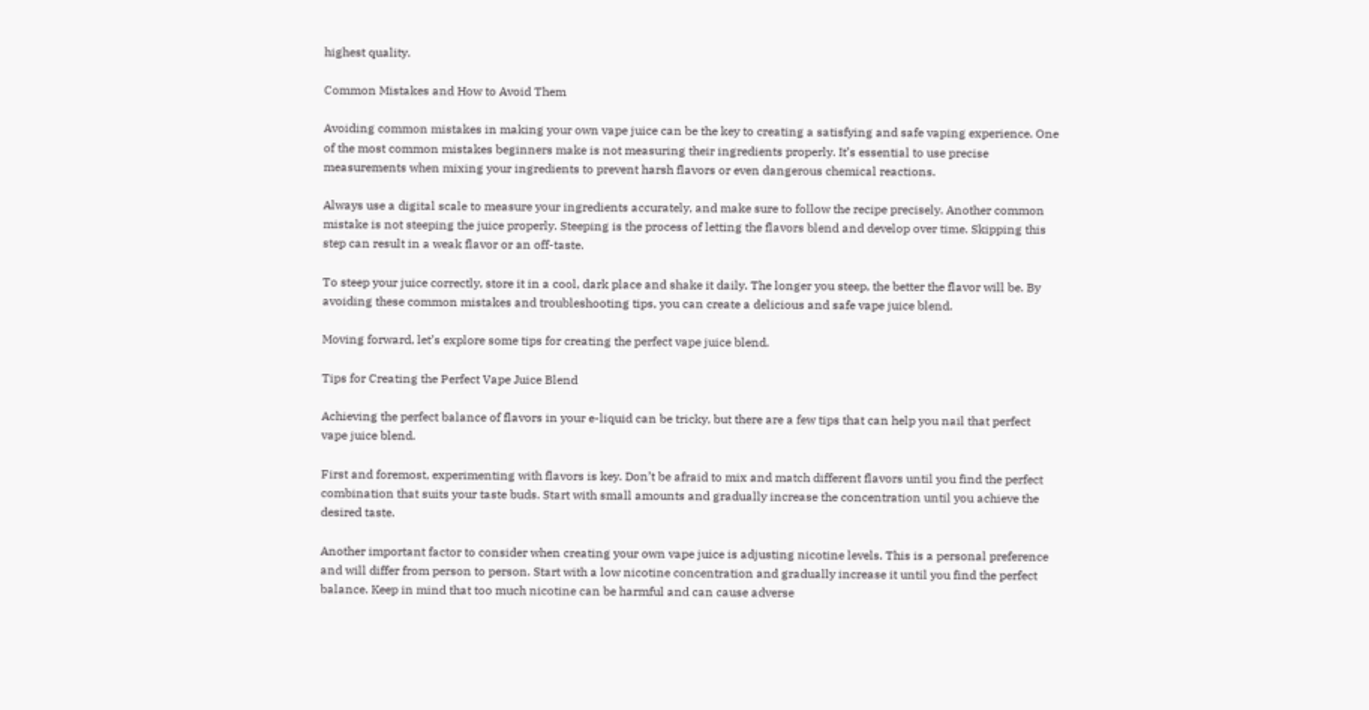highest quality.

Common Mistakes and How to Avoid Them

Avoiding common mistakes in making your own vape juice can be the key to creating a satisfying and safe vaping experience. One of the most common mistakes beginners make is not measuring their ingredients properly. It’s essential to use precise measurements when mixing your ingredients to prevent harsh flavors or even dangerous chemical reactions.

Always use a digital scale to measure your ingredients accurately, and make sure to follow the recipe precisely. Another common mistake is not steeping the juice properly. Steeping is the process of letting the flavors blend and develop over time. Skipping this step can result in a weak flavor or an off-taste.

To steep your juice correctly, store it in a cool, dark place and shake it daily. The longer you steep, the better the flavor will be. By avoiding these common mistakes and troubleshooting tips, you can create a delicious and safe vape juice blend.

Moving forward, let’s explore some tips for creating the perfect vape juice blend.

Tips for Creating the Perfect Vape Juice Blend

Achieving the perfect balance of flavors in your e-liquid can be tricky, but there are a few tips that can help you nail that perfect vape juice blend.

First and foremost, experimenting with flavors is key. Don’t be afraid to mix and match different flavors until you find the perfect combination that suits your taste buds. Start with small amounts and gradually increase the concentration until you achieve the desired taste.

Another important factor to consider when creating your own vape juice is adjusting nicotine levels. This is a personal preference and will differ from person to person. Start with a low nicotine concentration and gradually increase it until you find the perfect balance. Keep in mind that too much nicotine can be harmful and can cause adverse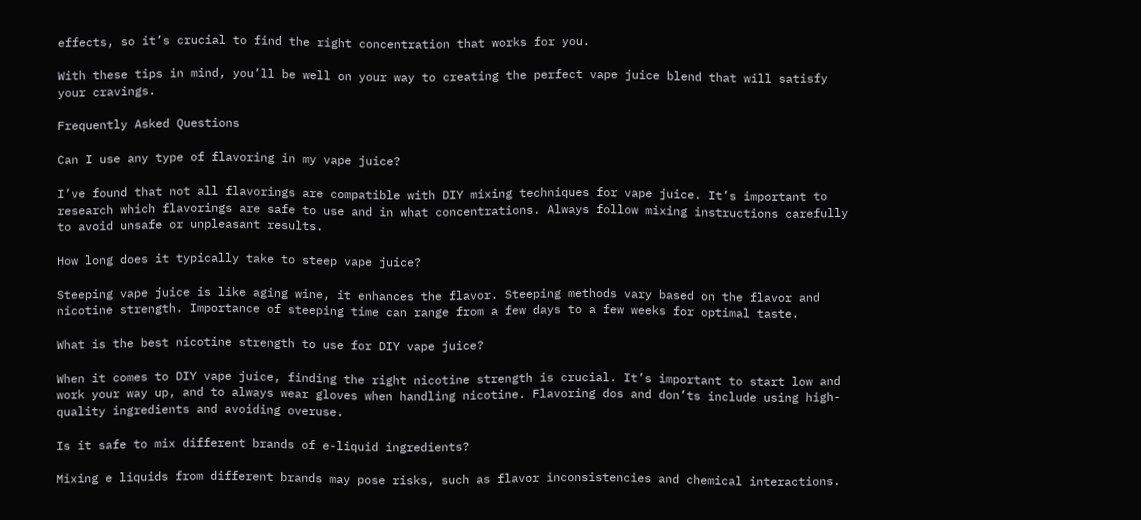effects, so it’s crucial to find the right concentration that works for you.

With these tips in mind, you’ll be well on your way to creating the perfect vape juice blend that will satisfy your cravings.

Frequently Asked Questions

Can I use any type of flavoring in my vape juice?

I’ve found that not all flavorings are compatible with DIY mixing techniques for vape juice. It’s important to research which flavorings are safe to use and in what concentrations. Always follow mixing instructions carefully to avoid unsafe or unpleasant results.

How long does it typically take to steep vape juice?

Steeping vape juice is like aging wine, it enhances the flavor. Steeping methods vary based on the flavor and nicotine strength. Importance of steeping time can range from a few days to a few weeks for optimal taste.

What is the best nicotine strength to use for DIY vape juice?

When it comes to DIY vape juice, finding the right nicotine strength is crucial. It’s important to start low and work your way up, and to always wear gloves when handling nicotine. Flavoring dos and don’ts include using high-quality ingredients and avoiding overuse.

Is it safe to mix different brands of e-liquid ingredients?

Mixing e liquids from different brands may pose risks, such as flavor inconsistencies and chemical interactions.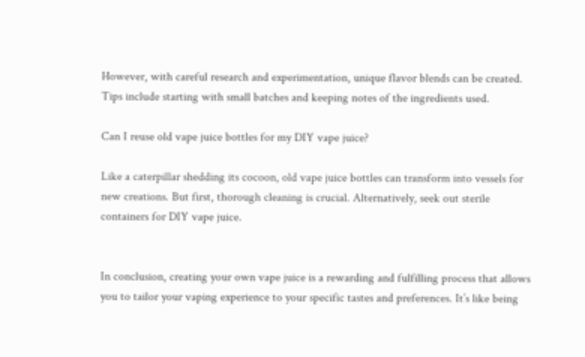However, with careful research and experimentation, unique flavor blends can be created. Tips include starting with small batches and keeping notes of the ingredients used.

Can I reuse old vape juice bottles for my DIY vape juice?

Like a caterpillar shedding its cocoon, old vape juice bottles can transform into vessels for new creations. But first, thorough cleaning is crucial. Alternatively, seek out sterile containers for DIY vape juice.


In conclusion, creating your own vape juice is a rewarding and fulfilling process that allows you to tailor your vaping experience to your specific tastes and preferences. It’s like being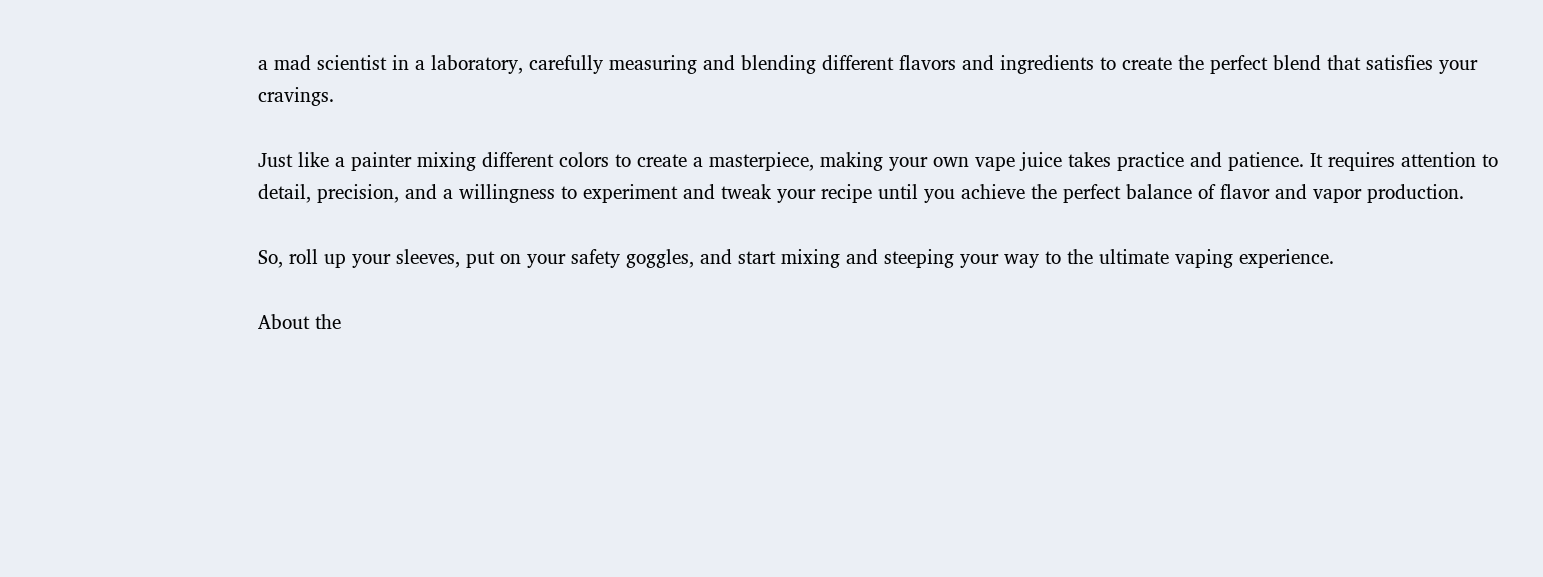a mad scientist in a laboratory, carefully measuring and blending different flavors and ingredients to create the perfect blend that satisfies your cravings.

Just like a painter mixing different colors to create a masterpiece, making your own vape juice takes practice and patience. It requires attention to detail, precision, and a willingness to experiment and tweak your recipe until you achieve the perfect balance of flavor and vapor production.

So, roll up your sleeves, put on your safety goggles, and start mixing and steeping your way to the ultimate vaping experience.

About the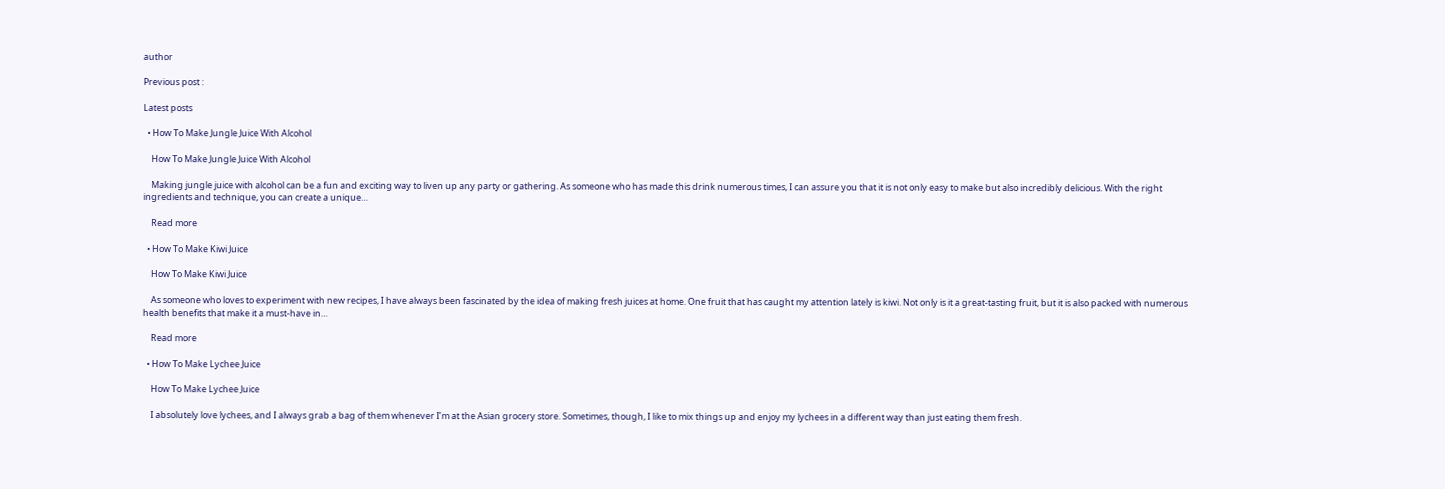author

Previous post :

Latest posts

  • How To Make Jungle Juice With Alcohol

    How To Make Jungle Juice With Alcohol

    Making jungle juice with alcohol can be a fun and exciting way to liven up any party or gathering. As someone who has made this drink numerous times, I can assure you that it is not only easy to make but also incredibly delicious. With the right ingredients and technique, you can create a unique…

    Read more

  • How To Make Kiwi Juice

    How To Make Kiwi Juice

    As someone who loves to experiment with new recipes, I have always been fascinated by the idea of making fresh juices at home. One fruit that has caught my attention lately is kiwi. Not only is it a great-tasting fruit, but it is also packed with numerous health benefits that make it a must-have in…

    Read more

  • How To Make Lychee Juice

    How To Make Lychee Juice

    I absolutely love lychees, and I always grab a bag of them whenever I’m at the Asian grocery store. Sometimes, though, I like to mix things up and enjoy my lychees in a different way than just eating them fresh.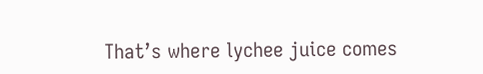That’s where lychee juice comes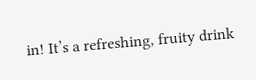in! It’s a refreshing, fruity drink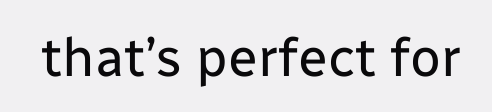that’s perfect for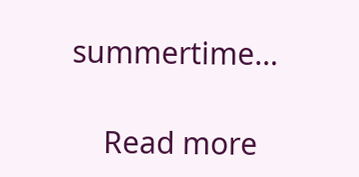summertime…

    Read more